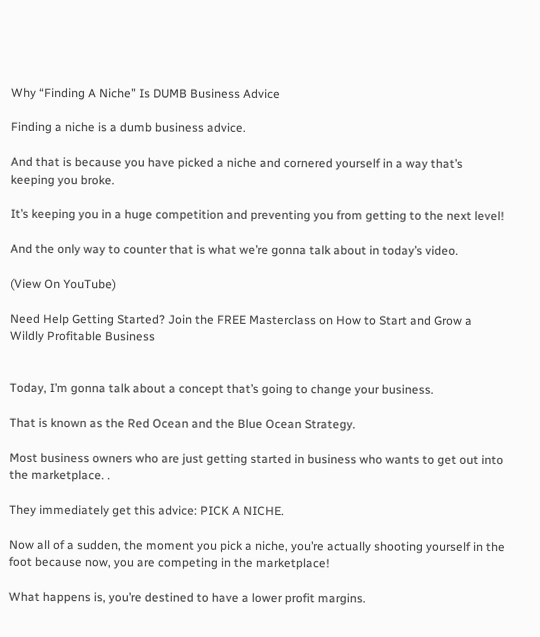Why “Finding A Niche” Is DUMB Business Advice

Finding a niche is a dumb business advice.

And that is because you have picked a niche and cornered yourself in a way that’s keeping you broke.

It’s keeping you in a huge competition and preventing you from getting to the next level!

And the only way to counter that is what we’re gonna talk about in today’s video.

(View On YouTube)

Need Help Getting Started? Join the FREE Masterclass on How to Start and Grow a Wildly Profitable Business


Today, I’m gonna talk about a concept that’s going to change your business.

That is known as the Red Ocean and the Blue Ocean Strategy.

Most business owners who are just getting started in business who wants to get out into the marketplace. .

They immediately get this advice: PICK A NICHE.

Now all of a sudden, the moment you pick a niche, you’re actually shooting yourself in the foot because now, you are competing in the marketplace!

What happens is, you’re destined to have a lower profit margins.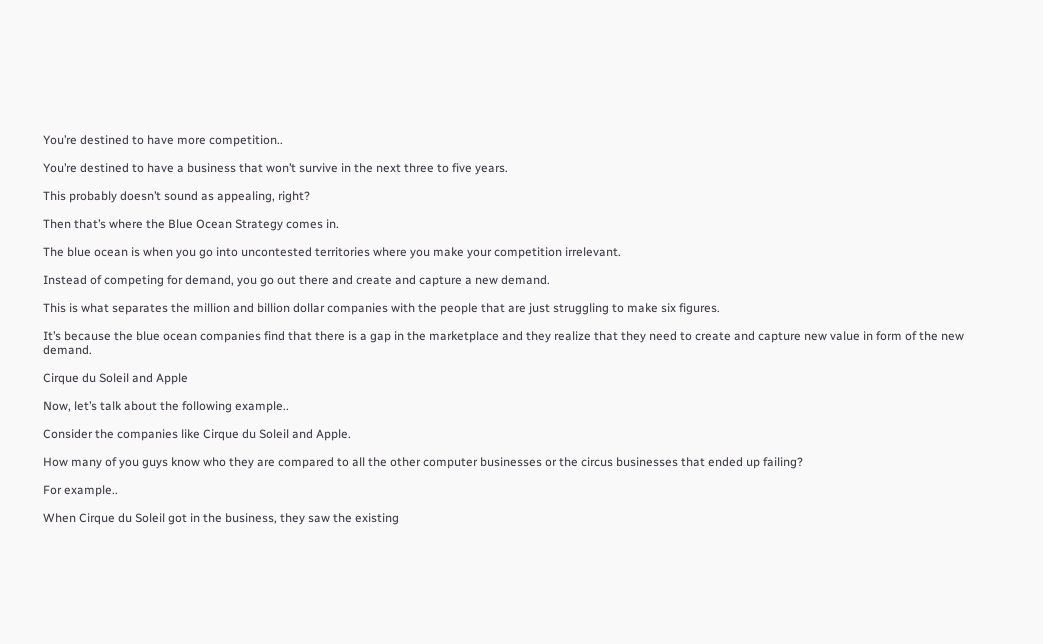You’re destined to have more competition..

You’re destined to have a business that won’t survive in the next three to five years.

This probably doesn’t sound as appealing, right?

Then that’s where the Blue Ocean Strategy comes in.

The blue ocean is when you go into uncontested territories where you make your competition irrelevant.

Instead of competing for demand, you go out there and create and capture a new demand.

This is what separates the million and billion dollar companies with the people that are just struggling to make six figures.

It’s because the blue ocean companies find that there is a gap in the marketplace and they realize that they need to create and capture new value in form of the new demand.

Cirque du Soleil and Apple

Now, let’s talk about the following example..

Consider the companies like Cirque du Soleil and Apple.

How many of you guys know who they are compared to all the other computer businesses or the circus businesses that ended up failing?

For example..

When Cirque du Soleil got in the business, they saw the existing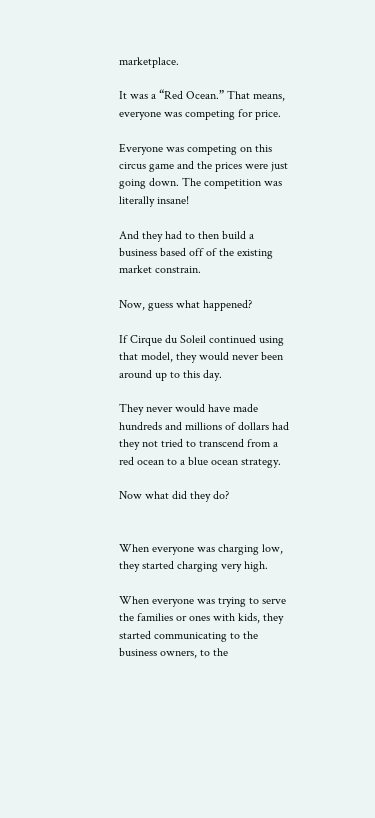marketplace.

It was a “Red Ocean.” That means, everyone was competing for price.

Everyone was competing on this circus game and the prices were just going down. The competition was literally insane!

And they had to then build a business based off of the existing market constrain.

Now, guess what happened?

If Cirque du Soleil continued using that model, they would never been around up to this day.

They never would have made hundreds and millions of dollars had they not tried to transcend from a red ocean to a blue ocean strategy.

Now what did they do?


When everyone was charging low, they started charging very high.

When everyone was trying to serve the families or ones with kids, they started communicating to the business owners, to the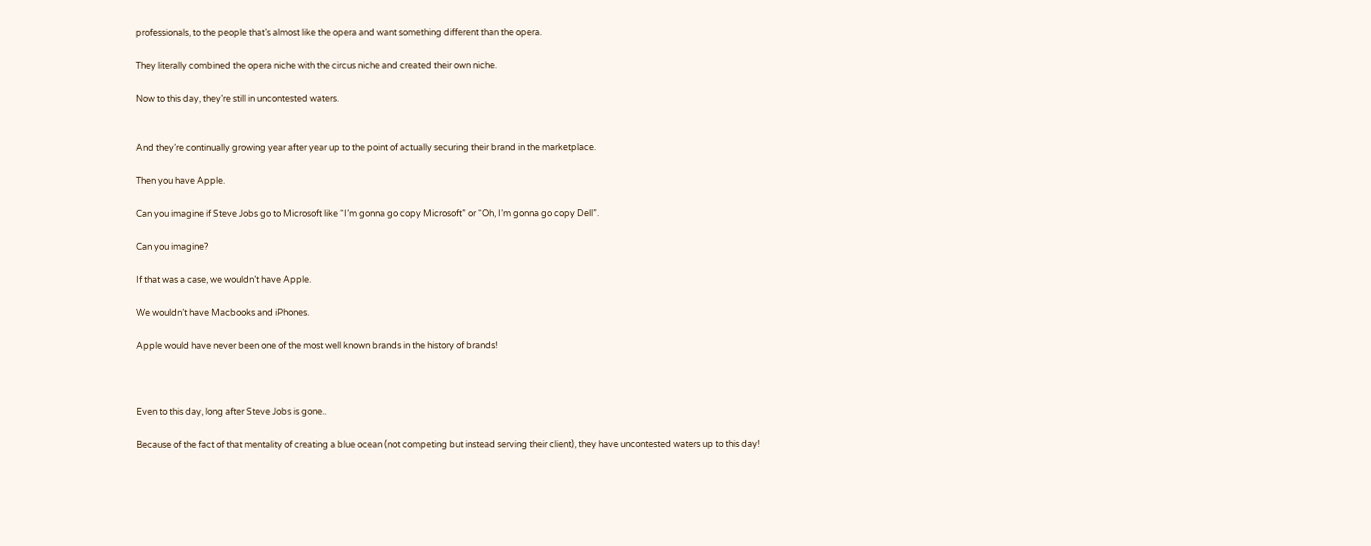professionals, to the people that’s almost like the opera and want something different than the opera.

They literally combined the opera niche with the circus niche and created their own niche.

Now to this day, they’re still in uncontested waters.


And they’re continually growing year after year up to the point of actually securing their brand in the marketplace.

Then you have Apple.

Can you imagine if Steve Jobs go to Microsoft like “I’m gonna go copy Microsoft” or “Oh, I’m gonna go copy Dell”.

Can you imagine?

If that was a case, we wouldn’t have Apple.

We wouldn’t have Macbooks and iPhones.

Apple would have never been one of the most well known brands in the history of brands!



Even to this day, long after Steve Jobs is gone..

Because of the fact of that mentality of creating a blue ocean (not competing but instead serving their client), they have uncontested waters up to this day!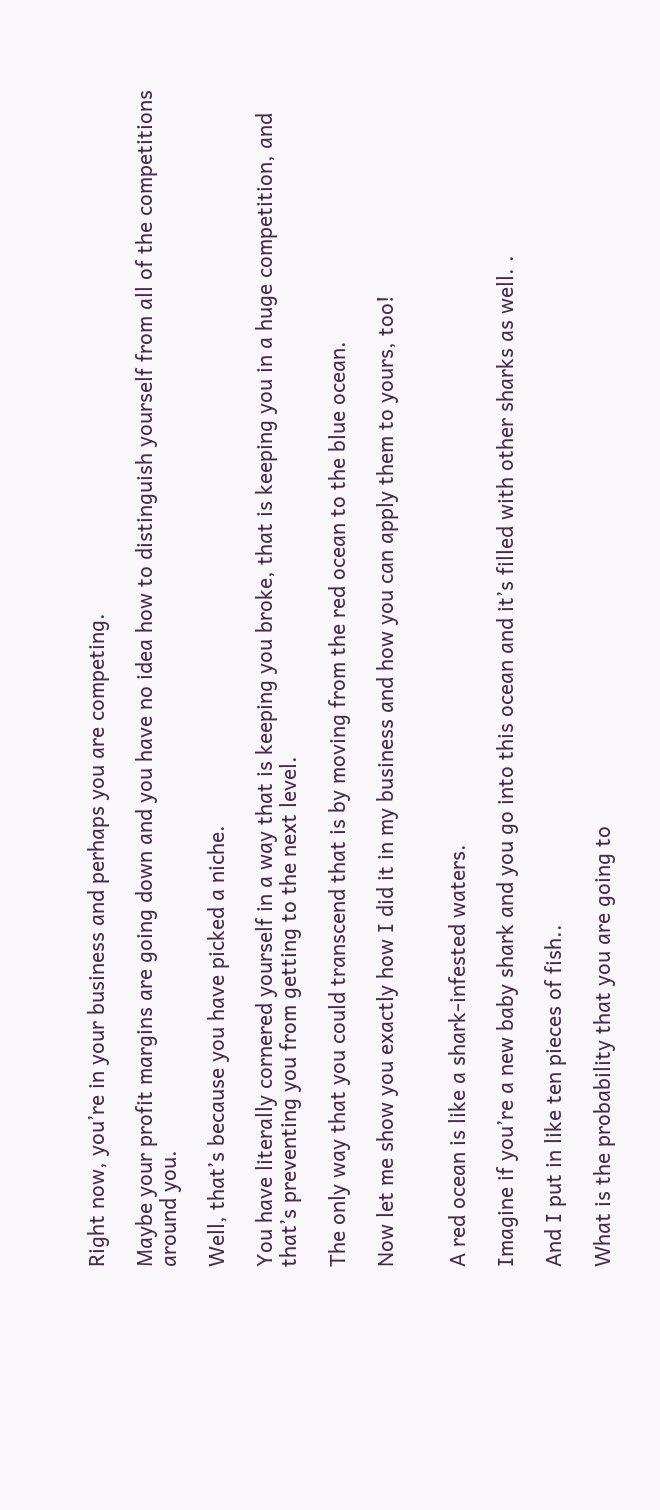Right now, you’re in your business and perhaps you are competing.

Maybe your profit margins are going down and you have no idea how to distinguish yourself from all of the competitions around you.

Well, that’s because you have picked a niche.

You have literally cornered yourself in a way that is keeping you broke, that is keeping you in a huge competition, and that’s preventing you from getting to the next level.

The only way that you could transcend that is by moving from the red ocean to the blue ocean.

Now let me show you exactly how I did it in my business and how you can apply them to yours, too!


A red ocean is like a shark-infested waters.

Imagine if you’re a new baby shark and you go into this ocean and it’s filled with other sharks as well. .

And I put in like ten pieces of fish..

What is the probability that you are going to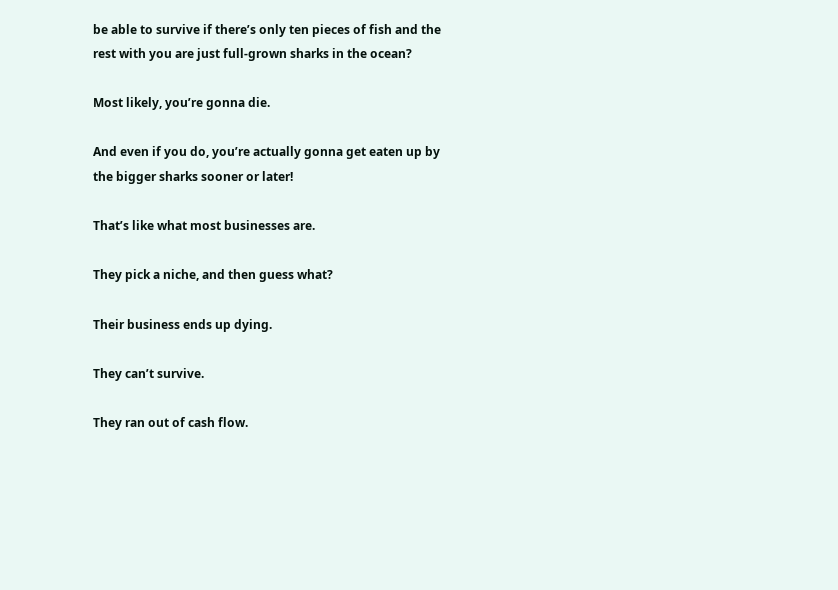be able to survive if there’s only ten pieces of fish and the rest with you are just full-grown sharks in the ocean?

Most likely, you’re gonna die.

And even if you do, you’re actually gonna get eaten up by the bigger sharks sooner or later!

That’s like what most businesses are.

They pick a niche, and then guess what?

Their business ends up dying.

They can’t survive.

They ran out of cash flow.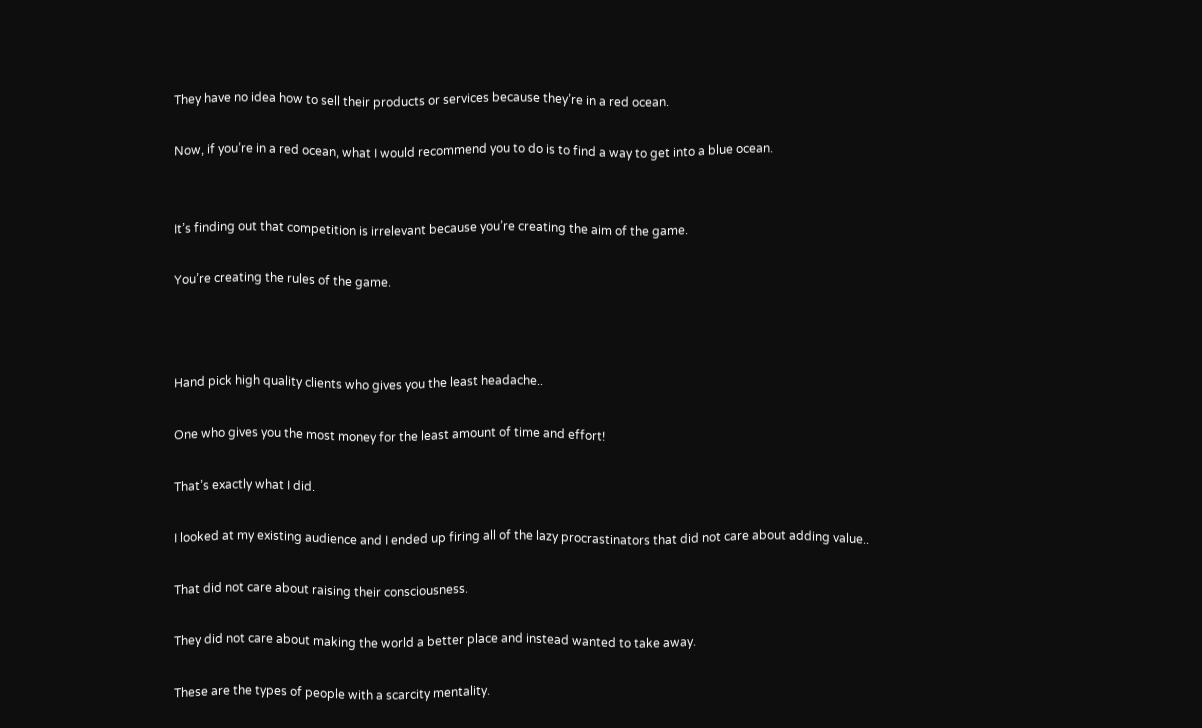They have no idea how to sell their products or services because they’re in a red ocean.

Now, if you’re in a red ocean, what I would recommend you to do is to find a way to get into a blue ocean.


It’s finding out that competition is irrelevant because you’re creating the aim of the game.

You’re creating the rules of the game.



Hand pick high quality clients who gives you the least headache..

One who gives you the most money for the least amount of time and effort!

That’s exactly what I did.

I looked at my existing audience and I ended up firing all of the lazy procrastinators that did not care about adding value..

That did not care about raising their consciousness.

They did not care about making the world a better place and instead wanted to take away.

These are the types of people with a scarcity mentality.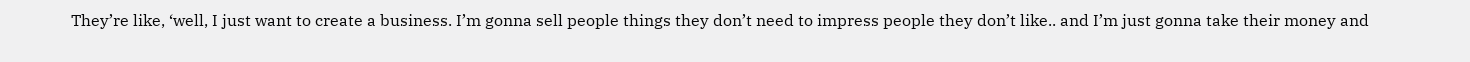They’re like, ‘well, I just want to create a business. I’m gonna sell people things they don’t need to impress people they don’t like.. and I’m just gonna take their money and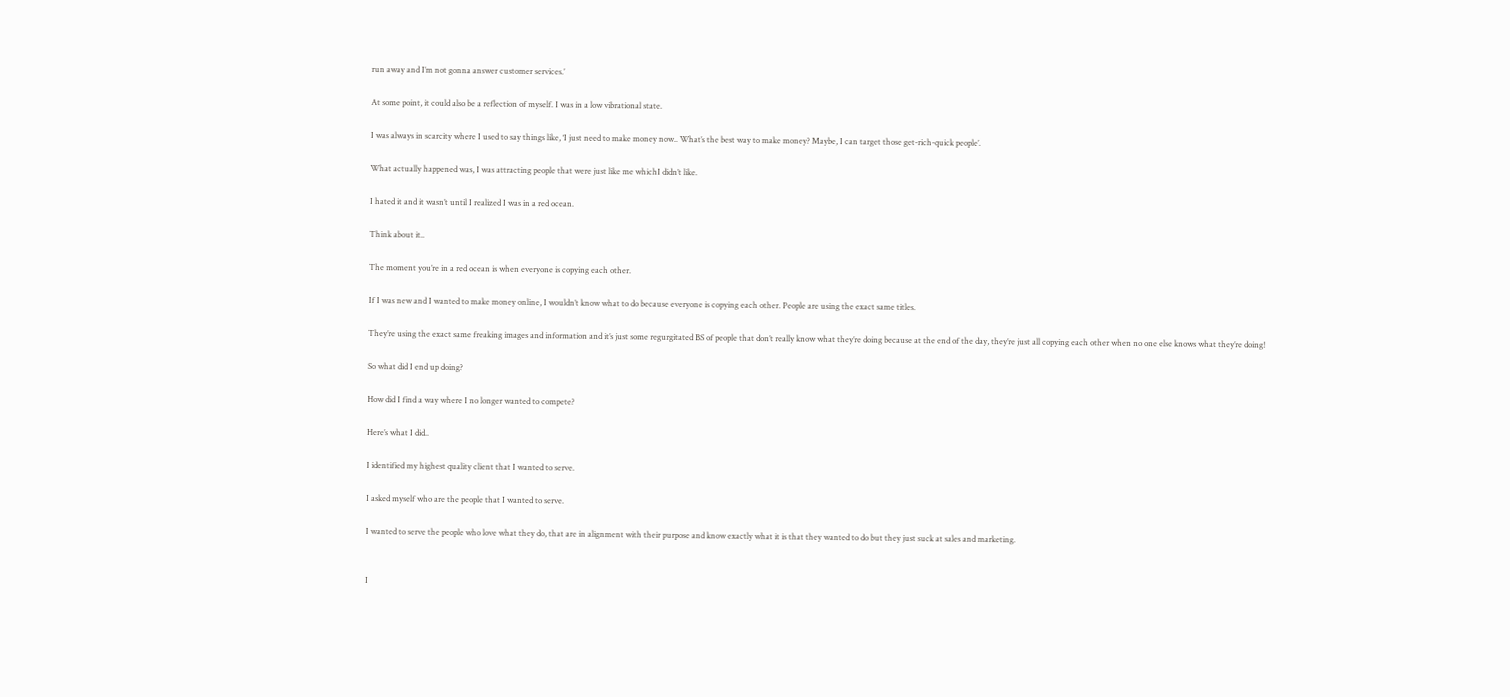run away and I’m not gonna answer customer services.’

At some point, it could also be a reflection of myself. I was in a low vibrational state.

I was always in scarcity where I used to say things like, ‘I just need to make money now.. What’s the best way to make money? Maybe, I can target those get-rich-quick people’.

What actually happened was, I was attracting people that were just like me whichI didn’t like.

I hated it and it wasn’t until I realized I was in a red ocean.

Think about it..

The moment you’re in a red ocean is when everyone is copying each other.

If I was new and I wanted to make money online, I wouldn’t know what to do because everyone is copying each other. People are using the exact same titles.

They’re using the exact same freaking images and information and it’s just some regurgitated BS of people that don’t really know what they’re doing because at the end of the day, they’re just all copying each other when no one else knows what they’re doing!

So what did I end up doing?

How did I find a way where I no longer wanted to compete?

Here’s what I did..

I identified my highest quality client that I wanted to serve.

I asked myself who are the people that I wanted to serve.

I wanted to serve the people who love what they do, that are in alignment with their purpose and know exactly what it is that they wanted to do but they just suck at sales and marketing.


I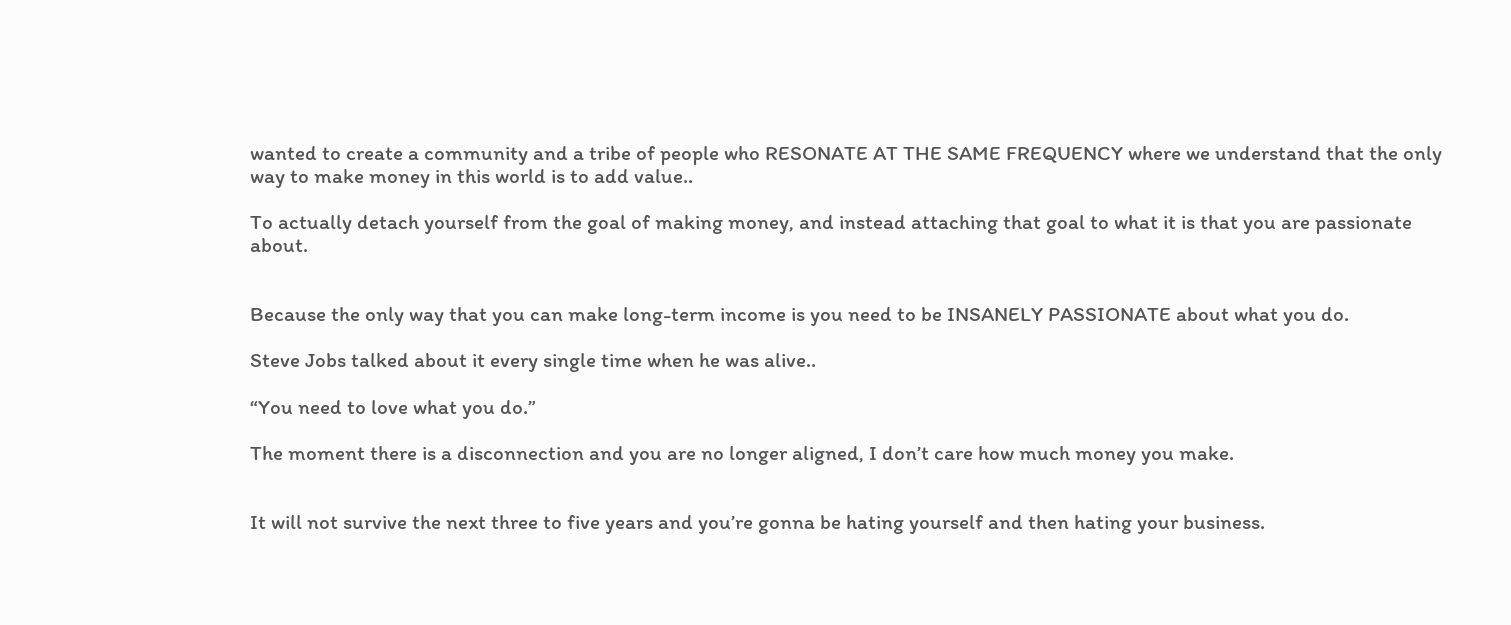wanted to create a community and a tribe of people who RESONATE AT THE SAME FREQUENCY where we understand that the only way to make money in this world is to add value..

To actually detach yourself from the goal of making money, and instead attaching that goal to what it is that you are passionate about.


Because the only way that you can make long-term income is you need to be INSANELY PASSIONATE about what you do.

Steve Jobs talked about it every single time when he was alive..

“You need to love what you do.”

The moment there is a disconnection and you are no longer aligned, I don’t care how much money you make.


It will not survive the next three to five years and you’re gonna be hating yourself and then hating your business.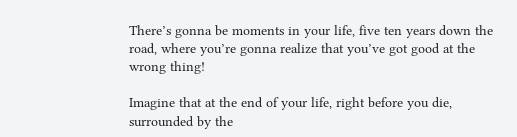There’s gonna be moments in your life, five ten years down the road, where you’re gonna realize that you’ve got good at the wrong thing!

Imagine that at the end of your life, right before you die, surrounded by the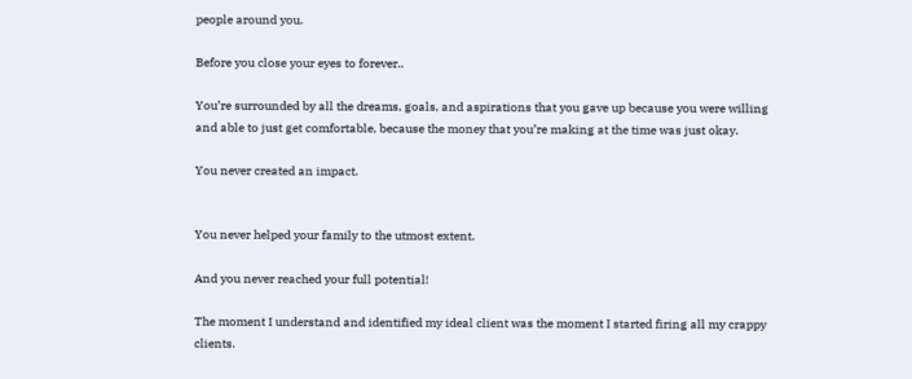people around you.

Before you close your eyes to forever..

You’re surrounded by all the dreams, goals, and aspirations that you gave up because you were willing and able to just get comfortable, because the money that you’re making at the time was just okay.

You never created an impact.


You never helped your family to the utmost extent.

And you never reached your full potential!

The moment I understand and identified my ideal client was the moment I started firing all my crappy clients.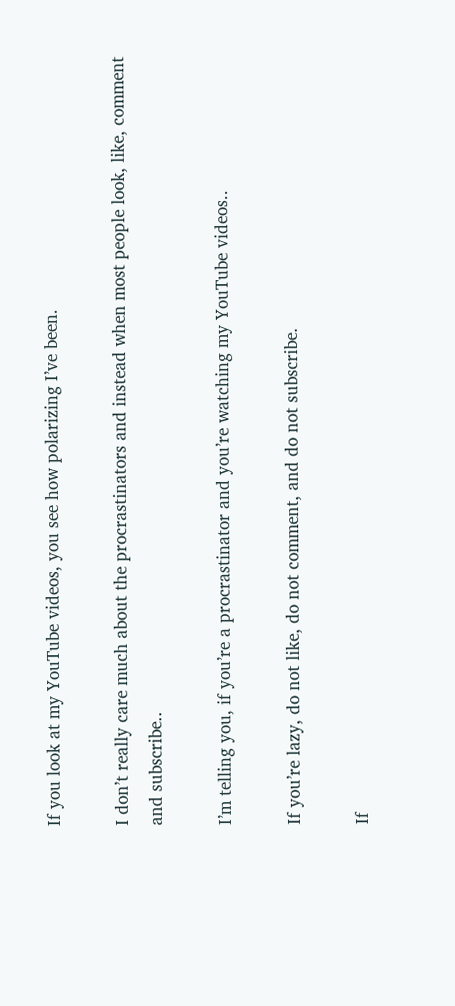If you look at my YouTube videos, you see how polarizing I’ve been.

I don’t really care much about the procrastinators and instead when most people look, like, comment and subscribe..

I’m telling you, if you’re a procrastinator and you’re watching my YouTube videos..

If you’re lazy, do not like, do not comment, and do not subscribe.

If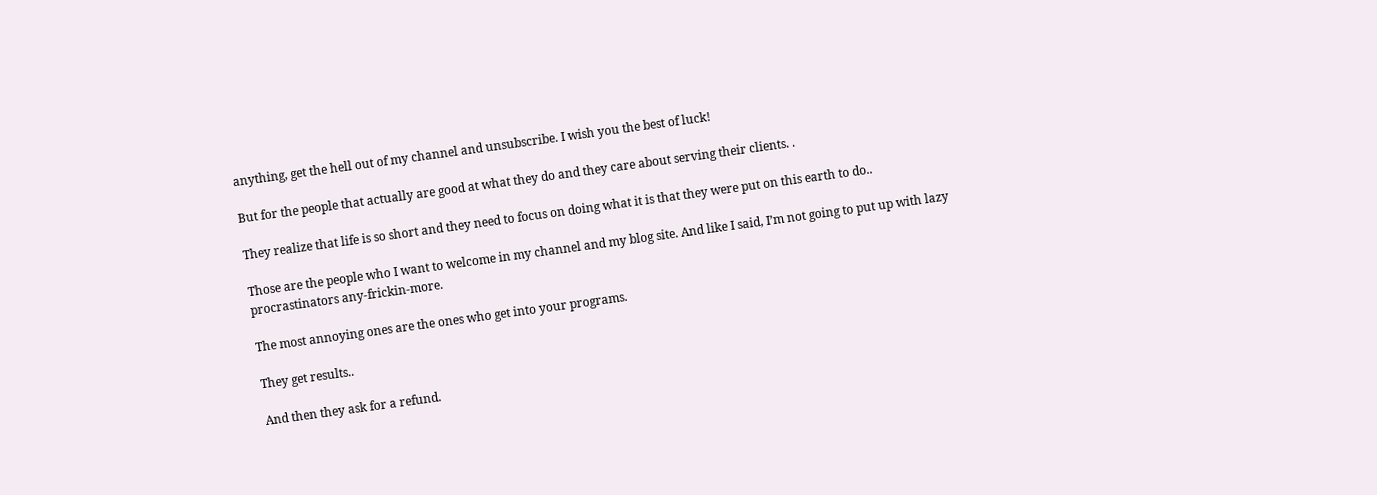anything, get the hell out of my channel and unsubscribe. I wish you the best of luck!

But for the people that actually are good at what they do and they care about serving their clients. .

They realize that life is so short and they need to focus on doing what it is that they were put on this earth to do..

Those are the people who I want to welcome in my channel and my blog site. And like I said, I’m not going to put up with lazy procrastinators any-frickin-more.

The most annoying ones are the ones who get into your programs.

They get results..

And then they ask for a refund.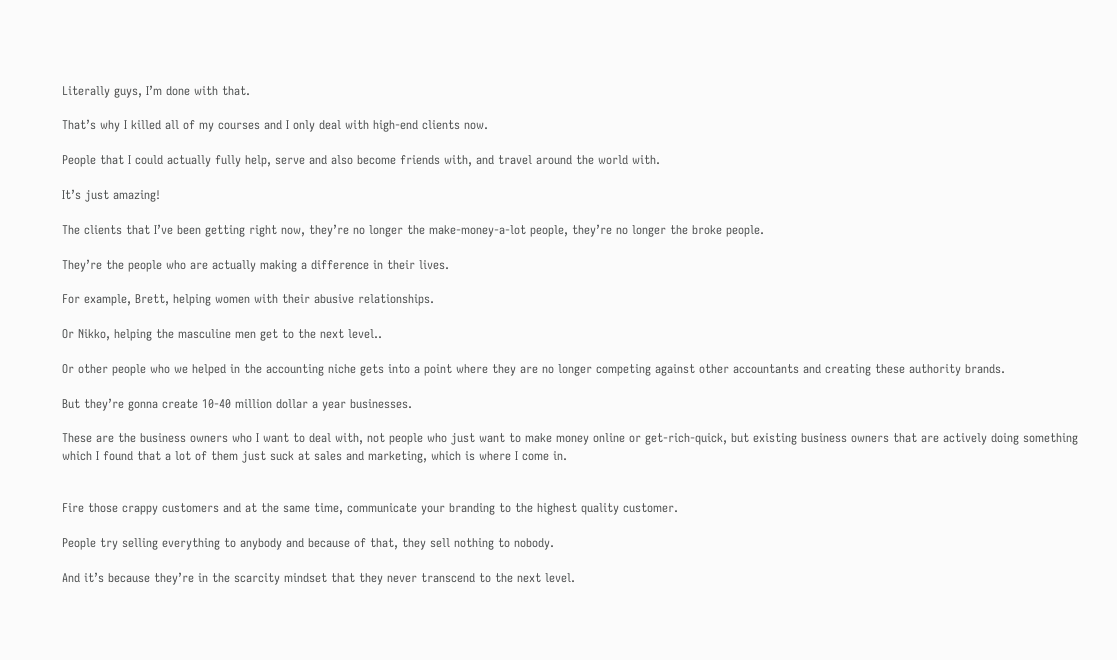Literally guys, I’m done with that.

That’s why I killed all of my courses and I only deal with high-end clients now.

People that I could actually fully help, serve and also become friends with, and travel around the world with.

It’s just amazing!

The clients that I’ve been getting right now, they’re no longer the make-money-a-lot people, they’re no longer the broke people.

They’re the people who are actually making a difference in their lives.

For example, Brett, helping women with their abusive relationships.

Or Nikko, helping the masculine men get to the next level..

Or other people who we helped in the accounting niche gets into a point where they are no longer competing against other accountants and creating these authority brands.

But they’re gonna create 10-40 million dollar a year businesses.

These are the business owners who I want to deal with, not people who just want to make money online or get-rich-quick, but existing business owners that are actively doing something which I found that a lot of them just suck at sales and marketing, which is where I come in.


Fire those crappy customers and at the same time, communicate your branding to the highest quality customer.

People try selling everything to anybody and because of that, they sell nothing to nobody.

And it’s because they’re in the scarcity mindset that they never transcend to the next level.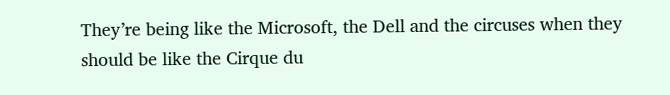They’re being like the Microsoft, the Dell and the circuses when they should be like the Cirque du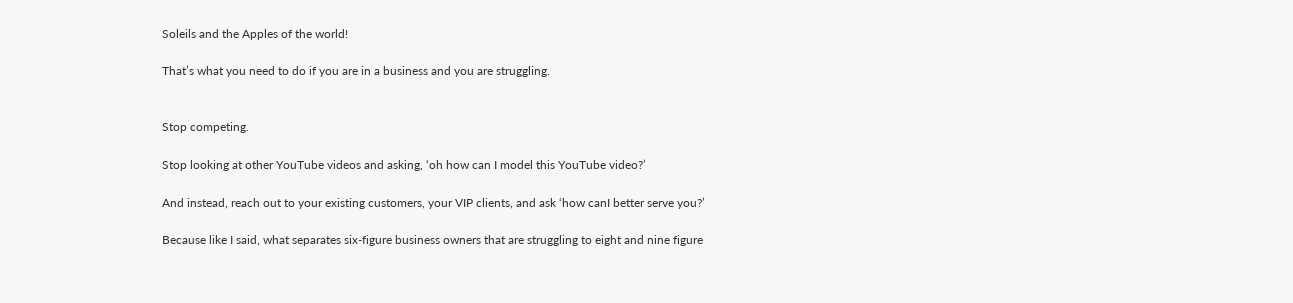Soleils and the Apples of the world!

That’s what you need to do if you are in a business and you are struggling.


Stop competing.

Stop looking at other YouTube videos and asking, ‘oh how can I model this YouTube video?’

And instead, reach out to your existing customers, your VIP clients, and ask ‘how canI better serve you?’

Because like I said, what separates six-figure business owners that are struggling to eight and nine figure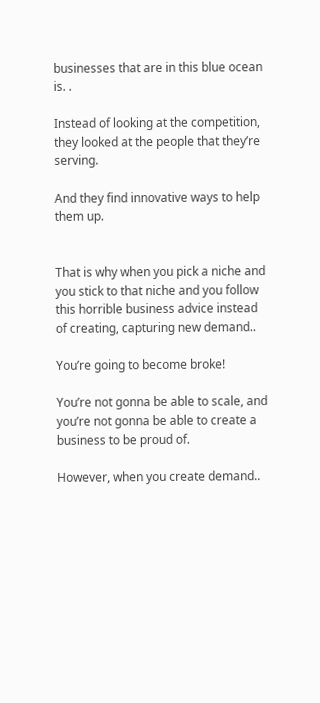businesses that are in this blue ocean is. .

Instead of looking at the competition, they looked at the people that they’re serving.

And they find innovative ways to help them up.


That is why when you pick a niche and you stick to that niche and you follow this horrible business advice instead of creating, capturing new demand..

You’re going to become broke!

You’re not gonna be able to scale, and you’re not gonna be able to create a business to be proud of.

However, when you create demand..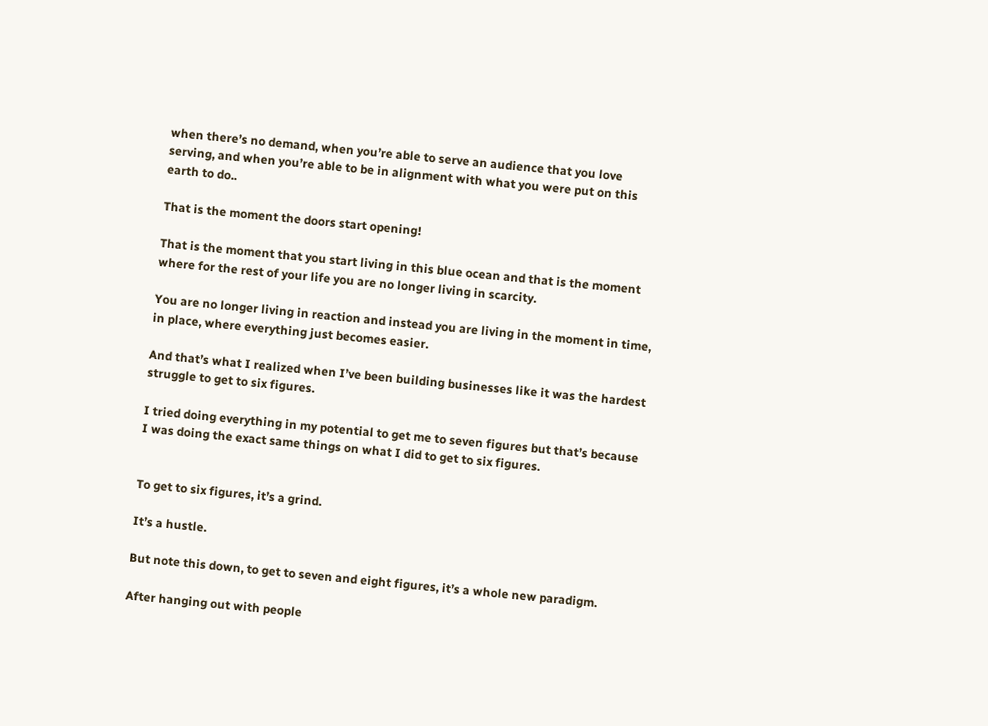when there’s no demand, when you’re able to serve an audience that you love serving, and when you’re able to be in alignment with what you were put on this earth to do..

That is the moment the doors start opening!

That is the moment that you start living in this blue ocean and that is the moment where for the rest of your life you are no longer living in scarcity.

You are no longer living in reaction and instead you are living in the moment in time, in place, where everything just becomes easier.

And that’s what I realized when I’ve been building businesses like it was the hardest struggle to get to six figures.

I tried doing everything in my potential to get me to seven figures but that’s because I was doing the exact same things on what I did to get to six figures.


To get to six figures, it’s a grind.

It’s a hustle.

But note this down, to get to seven and eight figures, it’s a whole new paradigm.

After hanging out with people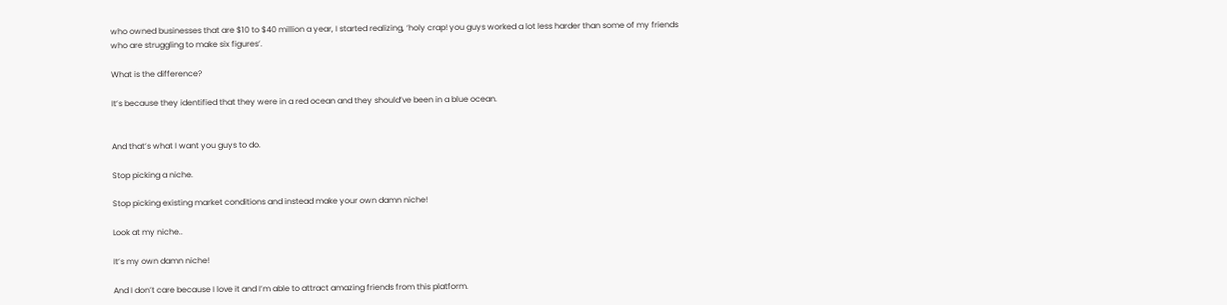who owned businesses that are $10 to $40 million a year, I started realizing, ‘holy crap! you guys worked a lot less harder than some of my friends who are struggling to make six figures’.

What is the difference?

It’s because they identified that they were in a red ocean and they should’ve been in a blue ocean.


And that’s what I want you guys to do.

Stop picking a niche.

Stop picking existing market conditions and instead make your own damn niche!

Look at my niche..

It’s my own damn niche!

And I don’t care because I love it and I’m able to attract amazing friends from this platform.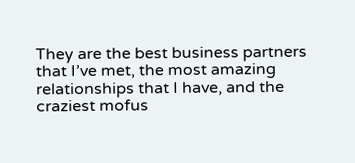They are the best business partners that I’ve met, the most amazing relationships that I have, and the craziest mofus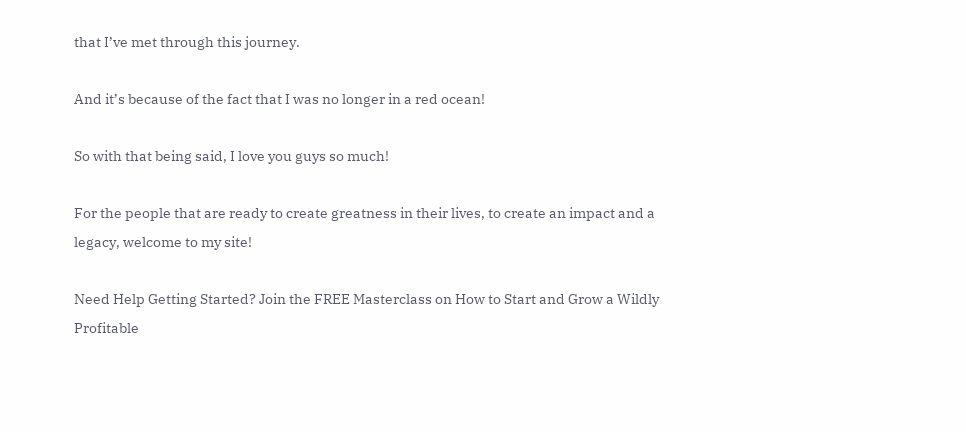that I’ve met through this journey.

And it’s because of the fact that I was no longer in a red ocean!

So with that being said, I love you guys so much!

For the people that are ready to create greatness in their lives, to create an impact and a legacy, welcome to my site!

Need Help Getting Started? Join the FREE Masterclass on How to Start and Grow a Wildly Profitable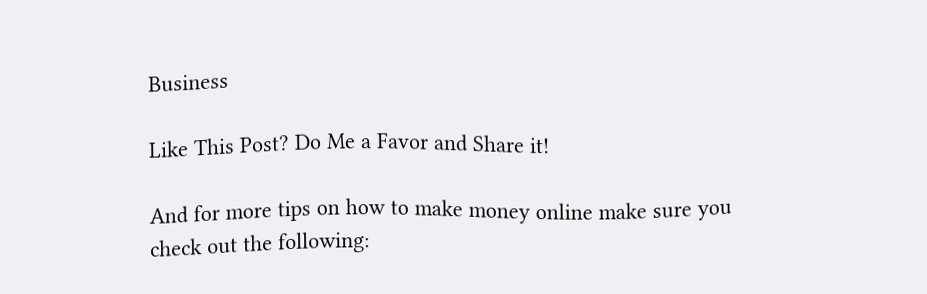Business

Like This Post? Do Me a Favor and Share it!

And for more tips on how to make money online make sure you check out the following: